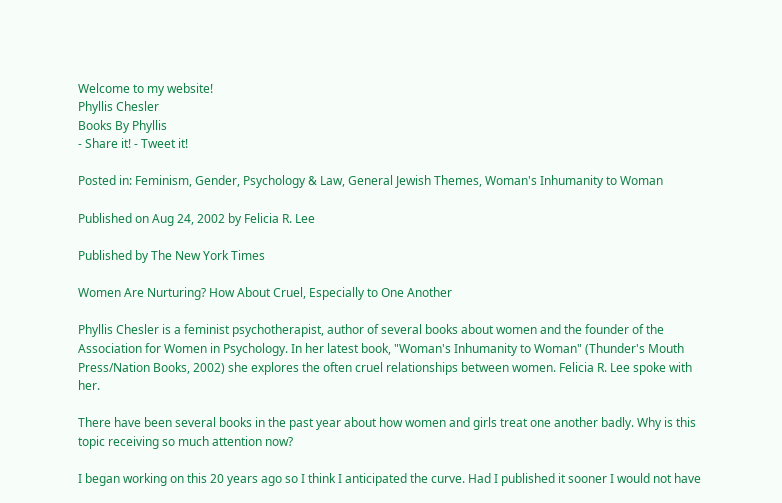Welcome to my website!
Phyllis Chesler
Books By Phyllis
- Share it! - Tweet it!

Posted in: Feminism, Gender, Psychology & Law, General Jewish Themes, Woman's Inhumanity to Woman

Published on Aug 24, 2002 by Felicia R. Lee

Published by The New York Times

Women Are Nurturing? How About Cruel, Especially to One Another

Phyllis Chesler is a feminist psychotherapist, author of several books about women and the founder of the Association for Women in Psychology. In her latest book, "Woman's Inhumanity to Woman" (Thunder's Mouth Press/Nation Books, 2002) she explores the often cruel relationships between women. Felicia R. Lee spoke with her.

There have been several books in the past year about how women and girls treat one another badly. Why is this topic receiving so much attention now?

I began working on this 20 years ago so I think I anticipated the curve. Had I published it sooner I would not have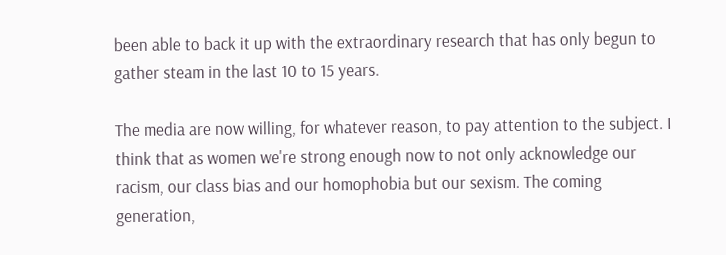been able to back it up with the extraordinary research that has only begun to gather steam in the last 10 to 15 years.

The media are now willing, for whatever reason, to pay attention to the subject. I think that as women we're strong enough now to not only acknowledge our racism, our class bias and our homophobia but our sexism. The coming generation,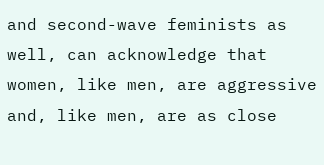and second-wave feminists as well, can acknowledge that women, like men, are aggressive and, like men, are as close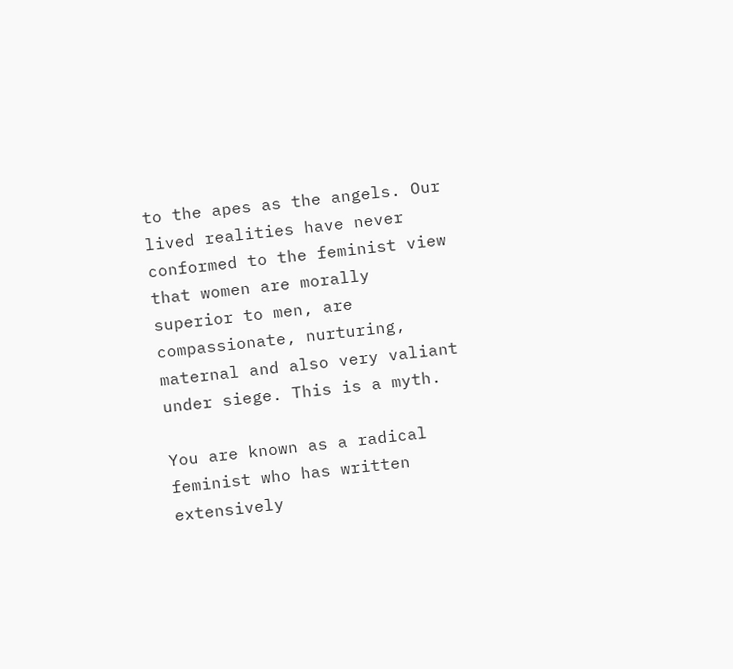to the apes as the angels. Our lived realities have never conformed to the feminist view that women are morally superior to men, are compassionate, nurturing, maternal and also very valiant under siege. This is a myth.

You are known as a radical feminist who has written extensively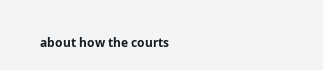about how the courts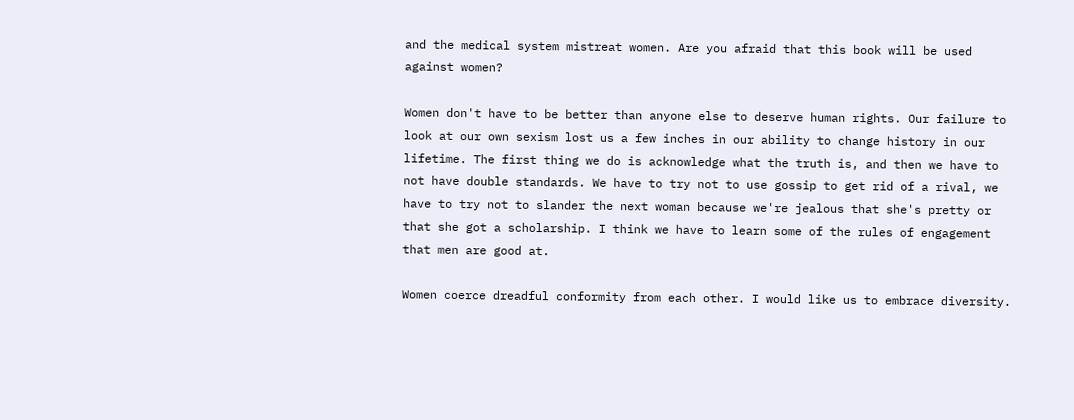and the medical system mistreat women. Are you afraid that this book will be used against women?

Women don't have to be better than anyone else to deserve human rights. Our failure to look at our own sexism lost us a few inches in our ability to change history in our lifetime. The first thing we do is acknowledge what the truth is, and then we have to not have double standards. We have to try not to use gossip to get rid of a rival, we have to try not to slander the next woman because we're jealous that she's pretty or that she got a scholarship. I think we have to learn some of the rules of engagement that men are good at.

Women coerce dreadful conformity from each other. I would like us to embrace diversity.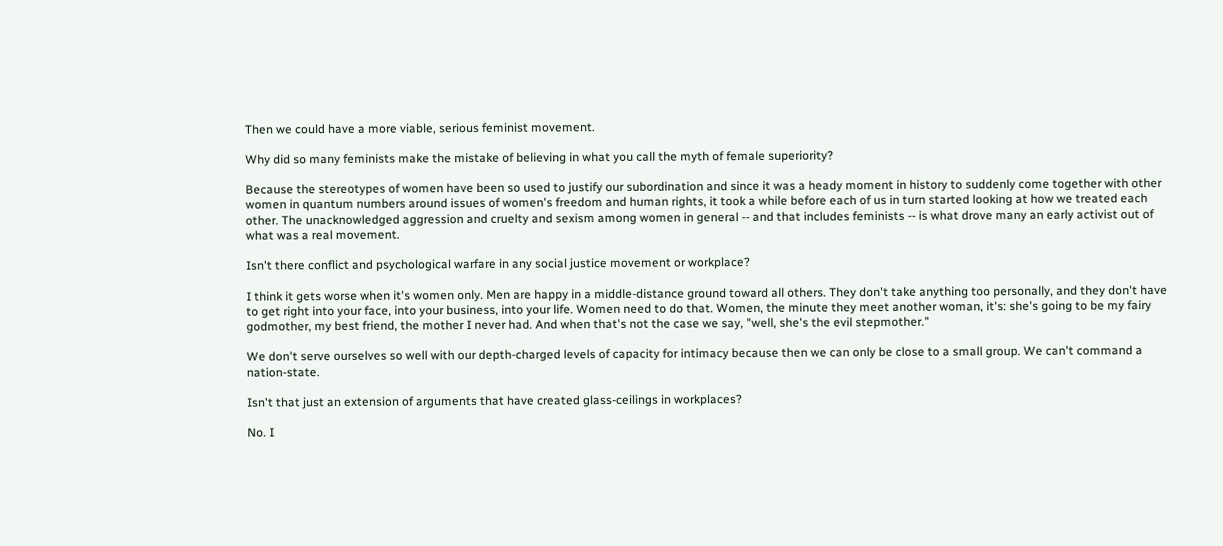Then we could have a more viable, serious feminist movement.

Why did so many feminists make the mistake of believing in what you call the myth of female superiority?

Because the stereotypes of women have been so used to justify our subordination and since it was a heady moment in history to suddenly come together with other women in quantum numbers around issues of women's freedom and human rights, it took a while before each of us in turn started looking at how we treated each other. The unacknowledged aggression and cruelty and sexism among women in general -- and that includes feminists -- is what drove many an early activist out of what was a real movement.

Isn't there conflict and psychological warfare in any social justice movement or workplace?

I think it gets worse when it's women only. Men are happy in a middle-distance ground toward all others. They don't take anything too personally, and they don't have to get right into your face, into your business, into your life. Women need to do that. Women, the minute they meet another woman, it's: she's going to be my fairy godmother, my best friend, the mother I never had. And when that's not the case we say, "well, she's the evil stepmother."

We don't serve ourselves so well with our depth-charged levels of capacity for intimacy because then we can only be close to a small group. We can't command a nation-state.

Isn't that just an extension of arguments that have created glass-ceilings in workplaces?

No. I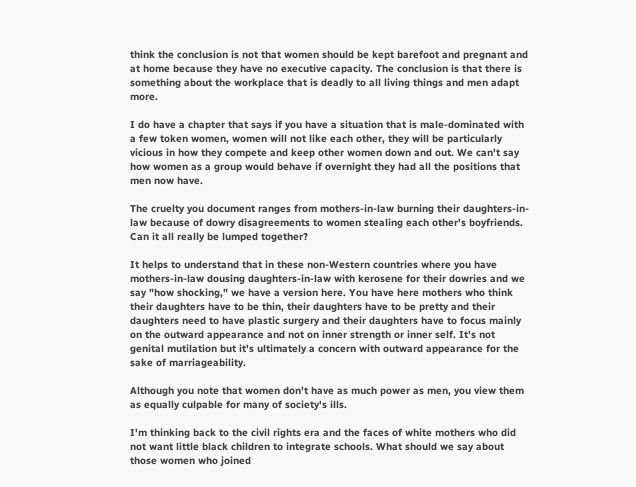think the conclusion is not that women should be kept barefoot and pregnant and at home because they have no executive capacity. The conclusion is that there is something about the workplace that is deadly to all living things and men adapt more.

I do have a chapter that says if you have a situation that is male-dominated with a few token women, women will not like each other, they will be particularly vicious in how they compete and keep other women down and out. We can't say how women as a group would behave if overnight they had all the positions that men now have.

The cruelty you document ranges from mothers-in-law burning their daughters-in-law because of dowry disagreements to women stealing each other's boyfriends. Can it all really be lumped together?

It helps to understand that in these non-Western countries where you have mothers-in-law dousing daughters-in-law with kerosene for their dowries and we say "how shocking," we have a version here. You have here mothers who think their daughters have to be thin, their daughters have to be pretty and their daughters need to have plastic surgery and their daughters have to focus mainly on the outward appearance and not on inner strength or inner self. It's not genital mutilation but it's ultimately a concern with outward appearance for the sake of marriageability.

Although you note that women don't have as much power as men, you view them as equally culpable for many of society's ills.

I'm thinking back to the civil rights era and the faces of white mothers who did not want little black children to integrate schools. What should we say about those women who joined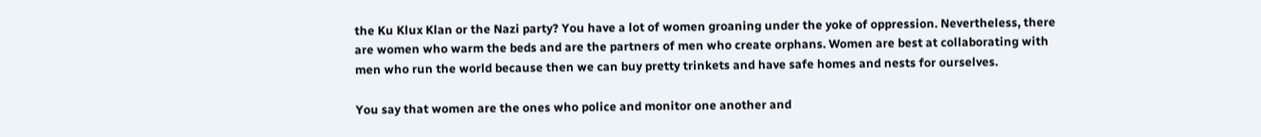the Ku Klux Klan or the Nazi party? You have a lot of women groaning under the yoke of oppression. Nevertheless, there are women who warm the beds and are the partners of men who create orphans. Women are best at collaborating with men who run the world because then we can buy pretty trinkets and have safe homes and nests for ourselves.

You say that women are the ones who police and monitor one another and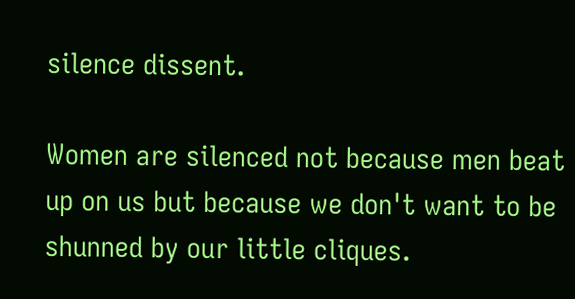silence dissent.

Women are silenced not because men beat up on us but because we don't want to be shunned by our little cliques.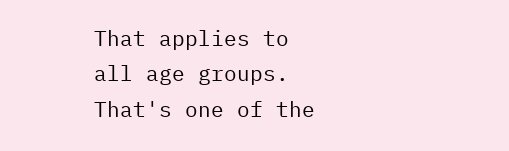That applies to all age groups. That's one of the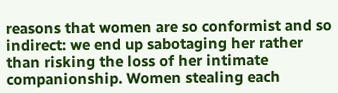reasons that women are so conformist and so indirect: we end up sabotaging her rather than risking the loss of her intimate companionship. Women stealing each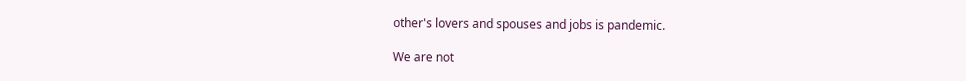other's lovers and spouses and jobs is pandemic.

We are not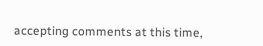accepting comments at this time,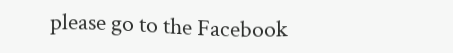please go to the Facebook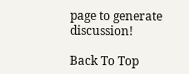page to generate discussion!

Back To Top